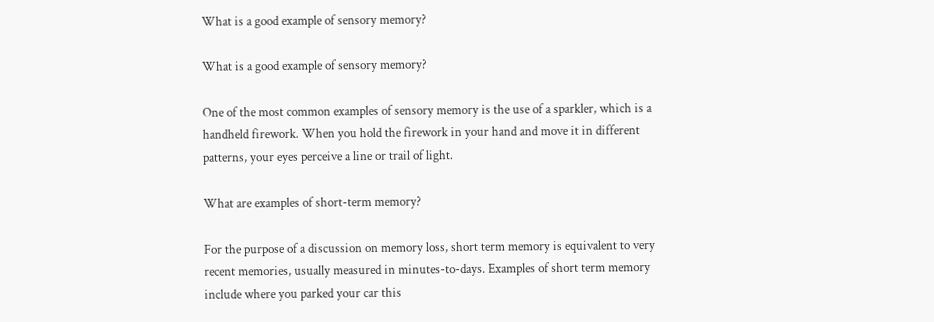What is a good example of sensory memory?

What is a good example of sensory memory?

One of the most common examples of sensory memory is the use of a sparkler, which is a handheld firework. When you hold the firework in your hand and move it in different patterns, your eyes perceive a line or trail of light.

What are examples of short-term memory?

For the purpose of a discussion on memory loss, short term memory is equivalent to very recent memories, usually measured in minutes-to-days. Examples of short term memory include where you parked your car this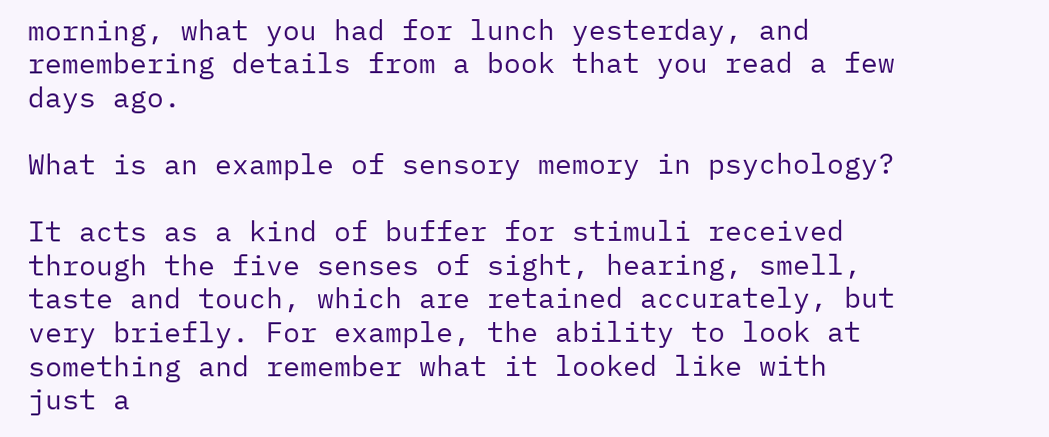morning, what you had for lunch yesterday, and remembering details from a book that you read a few days ago.

What is an example of sensory memory in psychology?

It acts as a kind of buffer for stimuli received through the five senses of sight, hearing, smell, taste and touch, which are retained accurately, but very briefly. For example, the ability to look at something and remember what it looked like with just a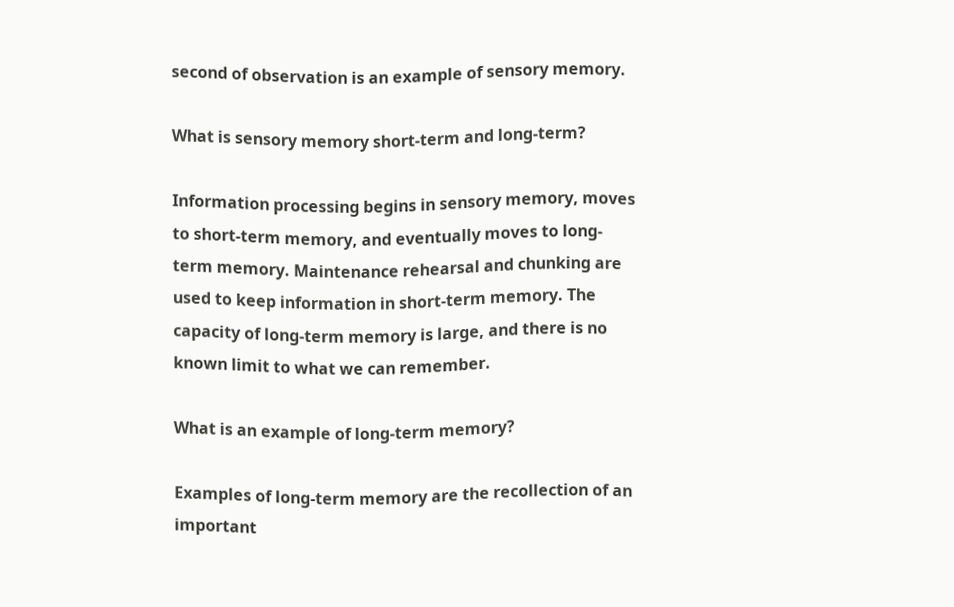second of observation is an example of sensory memory.

What is sensory memory short-term and long-term?

Information processing begins in sensory memory, moves to short-term memory, and eventually moves to long-term memory. Maintenance rehearsal and chunking are used to keep information in short-term memory. The capacity of long-term memory is large, and there is no known limit to what we can remember.

What is an example of long-term memory?

Examples of long-term memory are the recollection of an important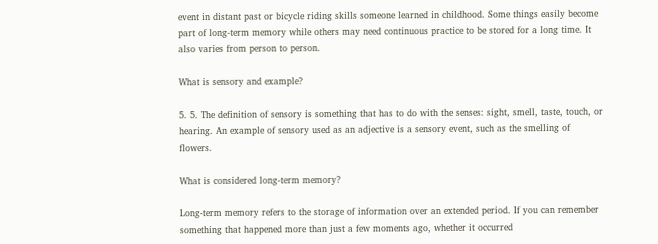event in distant past or bicycle riding skills someone learned in childhood. Some things easily become part of long-term memory while others may need continuous practice to be stored for a long time. It also varies from person to person.

What is sensory and example?

5. 5. The definition of sensory is something that has to do with the senses: sight, smell, taste, touch, or hearing. An example of sensory used as an adjective is a sensory event, such as the smelling of flowers.

What is considered long-term memory?

Long-term memory refers to the storage of information over an extended period. If you can remember something that happened more than just a few moments ago, whether it occurred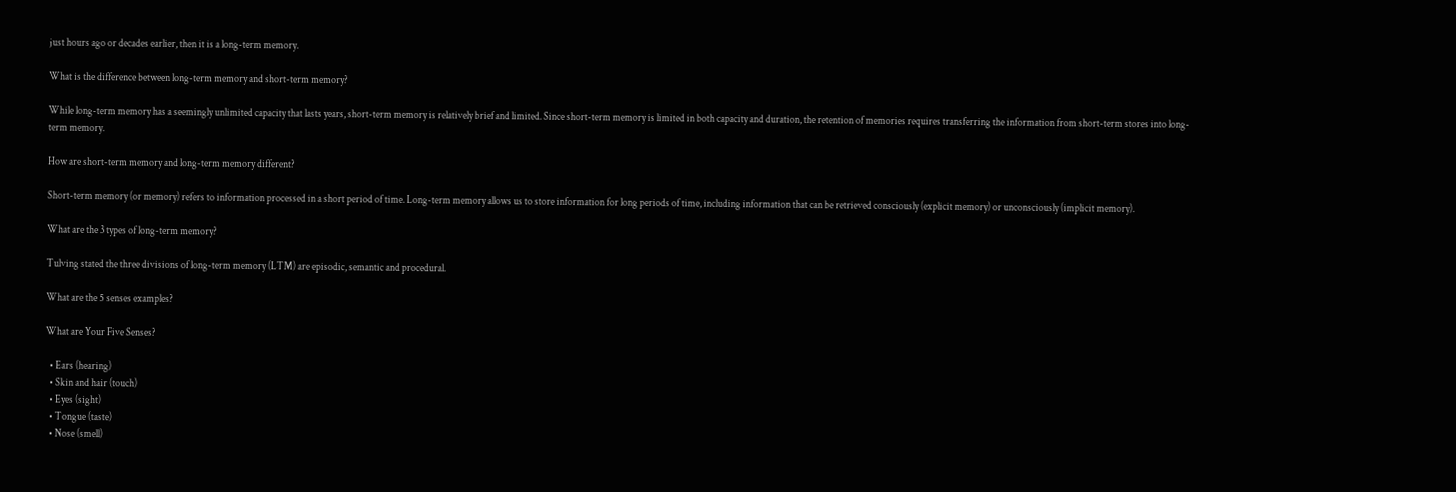just hours ago or decades earlier, then it is a long-term memory.

What is the difference between long-term memory and short-term memory?

While long-term memory has a seemingly unlimited capacity that lasts years, short-term memory is relatively brief and limited. Since short-term memory is limited in both capacity and duration, the retention of memories requires transferring the information from short-term stores into long-term memory.

How are short-term memory and long-term memory different?

Short-term memory (or memory) refers to information processed in a short period of time. Long-term memory allows us to store information for long periods of time, including information that can be retrieved consciously (explicit memory) or unconsciously (implicit memory).

What are the 3 types of long-term memory?

Tulving stated the three divisions of long-term memory (LTM) are episodic, semantic and procedural.

What are the 5 senses examples?

What are Your Five Senses?

  • Ears (hearing)
  • Skin and hair (touch)
  • Eyes (sight)
  • Tongue (taste)
  • Nose (smell)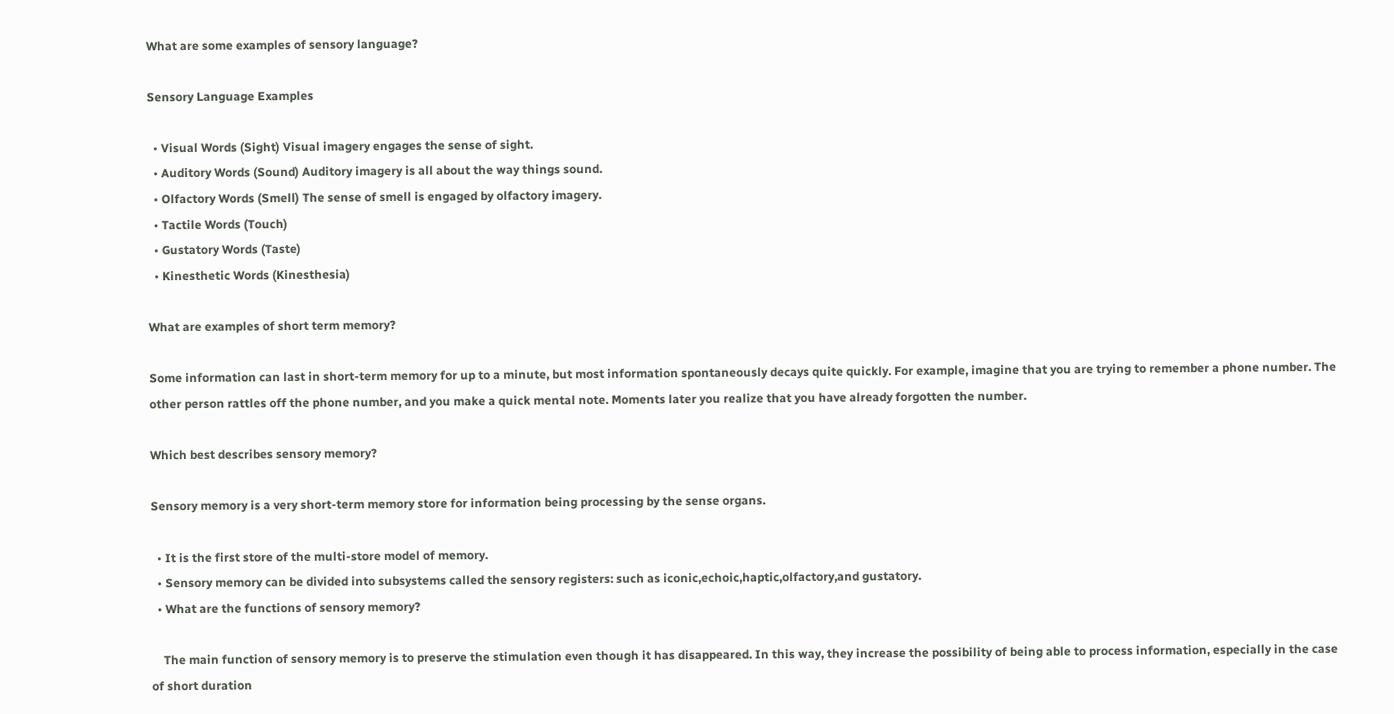What are some examples of sensory language?

Sensory Language Examples

  • Visual Words (Sight) Visual imagery engages the sense of sight.
  • Auditory Words (Sound) Auditory imagery is all about the way things sound.
  • Olfactory Words (Smell) The sense of smell is engaged by olfactory imagery.
  • Tactile Words (Touch)
  • Gustatory Words (Taste)
  • Kinesthetic Words (Kinesthesia)

What are examples of short term memory?

Some information can last in short-term memory for up to a minute, but most information spontaneously decays quite quickly. For example, imagine that you are trying to remember a phone number. The other person rattles off the phone number, and you make a quick mental note. Moments later you realize that you have already forgotten the number.

Which best describes sensory memory?

Sensory memory is a very short-term memory store for information being processing by the sense organs.

  • It is the first store of the multi-store model of memory.
  • Sensory memory can be divided into subsystems called the sensory registers: such as iconic,echoic,haptic,olfactory,and gustatory.
  • What are the functions of sensory memory?

    The main function of sensory memory is to preserve the stimulation even though it has disappeared. In this way, they increase the possibility of being able to process information, especially in the case of short duration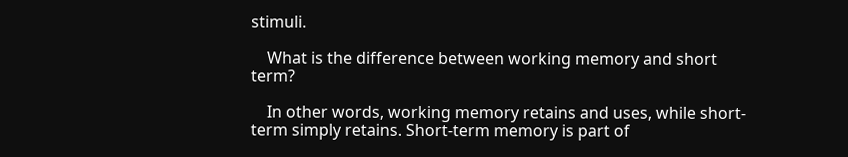stimuli.

    What is the difference between working memory and short term?

    In other words, working memory retains and uses, while short-term simply retains. Short-term memory is part of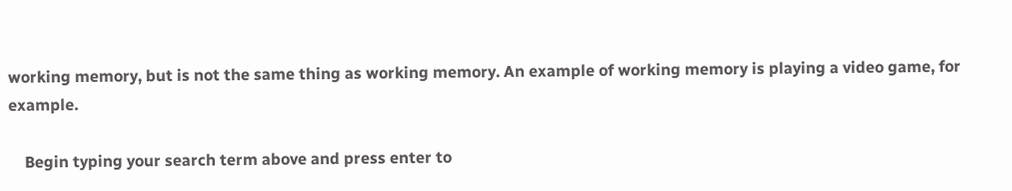working memory, but is not the same thing as working memory. An example of working memory is playing a video game, for example.

    Begin typing your search term above and press enter to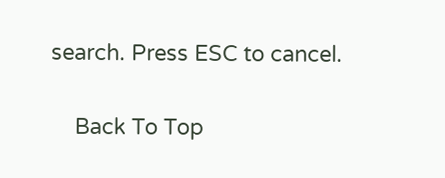search. Press ESC to cancel.

    Back To Top